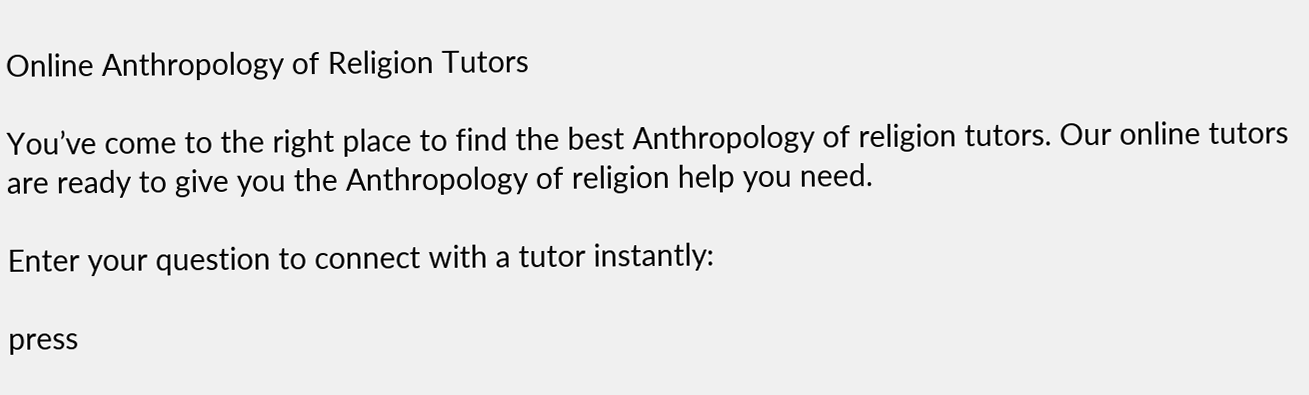Online Anthropology of Religion Tutors

You’ve come to the right place to find the best Anthropology of religion tutors. Our online tutors are ready to give you the Anthropology of religion help you need.

Enter your question to connect with a tutor instantly:

press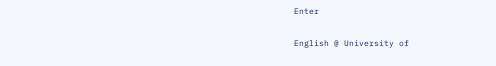Enter

English @ University of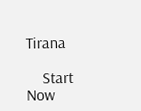Tirana

    Start Now